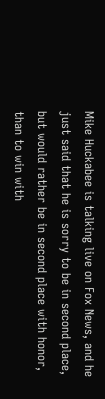Mike Huckabee is talking live on Fox News, and he just said that he is sorry to be in second place, but would rather be in second place with honor, than to win with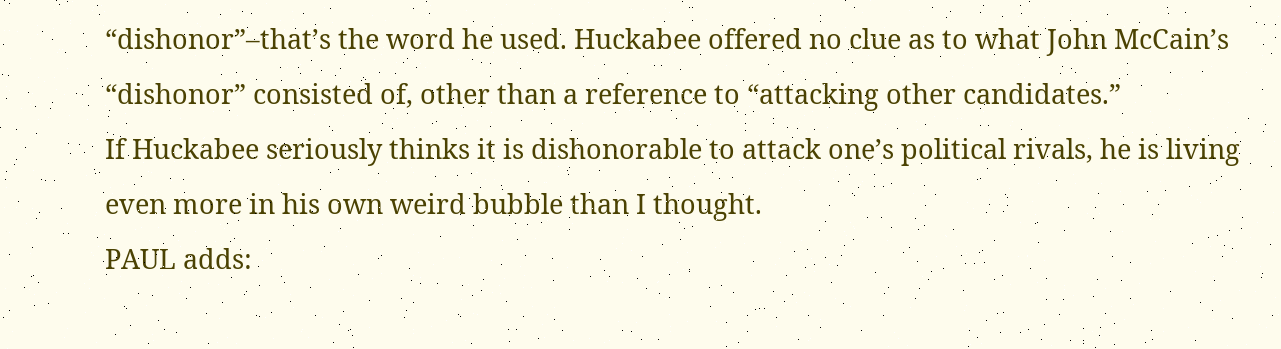“dishonor”–that’s the word he used. Huckabee offered no clue as to what John McCain’s “dishonor” consisted of, other than a reference to “attacking other candidates.”
If Huckabee seriously thinks it is dishonorable to attack one’s political rivals, he is living even more in his own weird bubble than I thought.
PAUL adds: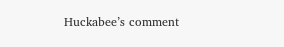Huckabee’s comment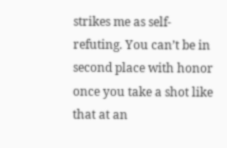strikes me as self-refuting. You can’t be in second place with honor once you take a shot like that at an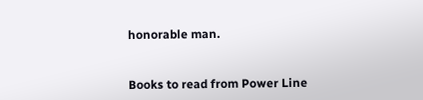honorable man.


Books to read from Power Line